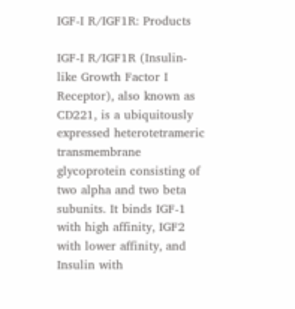IGF-I R/IGF1R: Products

IGF-I R/IGF1R (Insulin-like Growth Factor I Receptor), also known as CD221, is a ubiquitously expressed heterotetrameric transmembrane glycoprotein consisting of two alpha and two beta subunits. It binds IGF-1 with high affinity, IGF2 with lower affinity, and Insulin with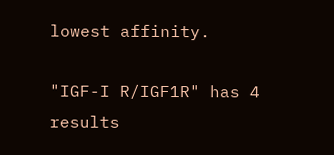lowest affinity.

"IGF-I R/IGF1R" has 4 results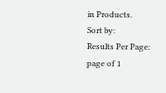in Products.
Sort by:
Results Per Page:
page of 1